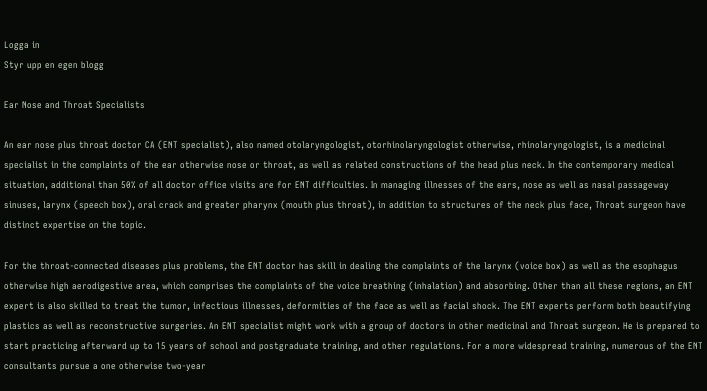Logga in
Styr upp en egen blogg

Ear Nose and Throat Specialists

An ear nose plus throat doctor CA (ENT specialist), also named otolaryngologist, otorhinolaryngologist otherwise, rhinolaryngologist, is a medicinal specialist in the complaints of the ear otherwise nose or throat, as well as related constructions of the head plus neck. In the contemporary medical situation, additional than 50% of all doctor office visits are for ENT difficulties. In managing illnesses of the ears, nose as well as nasal passageway sinuses, larynx (speech box), oral crack and greater pharynx (mouth plus throat), in addition to structures of the neck plus face, Throat surgeon have distinct expertise on the topic.

For the throat-connected diseases plus problems, the ENT doctor has skill in dealing the complaints of the larynx (voice box) as well as the esophagus otherwise high aerodigestive area, which comprises the complaints of the voice breathing (inhalation) and absorbing. Other than all these regions, an ENT expert is also skilled to treat the tumor, infectious illnesses, deformities of the face as well as facial shock. The ENT experts perform both beautifying plastics as well as reconstructive surgeries. An ENT specialist might work with a group of doctors in other medicinal and Throat surgeon. He is prepared to start practicing afterward up to 15 years of school and postgraduate training, and other regulations. For a more widespread training, numerous of the ENT consultants pursue a one otherwise two-year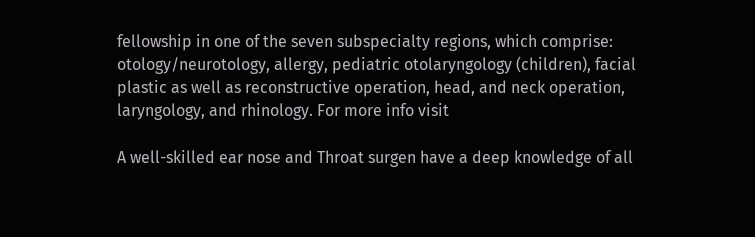fellowship in one of the seven subspecialty regions, which comprise: otology/neurotology, allergy, pediatric otolaryngology (children), facial plastic as well as reconstructive operation, head, and neck operation, laryngology, and rhinology. For more info visit

A well-skilled ear nose and Throat surgen have a deep knowledge of all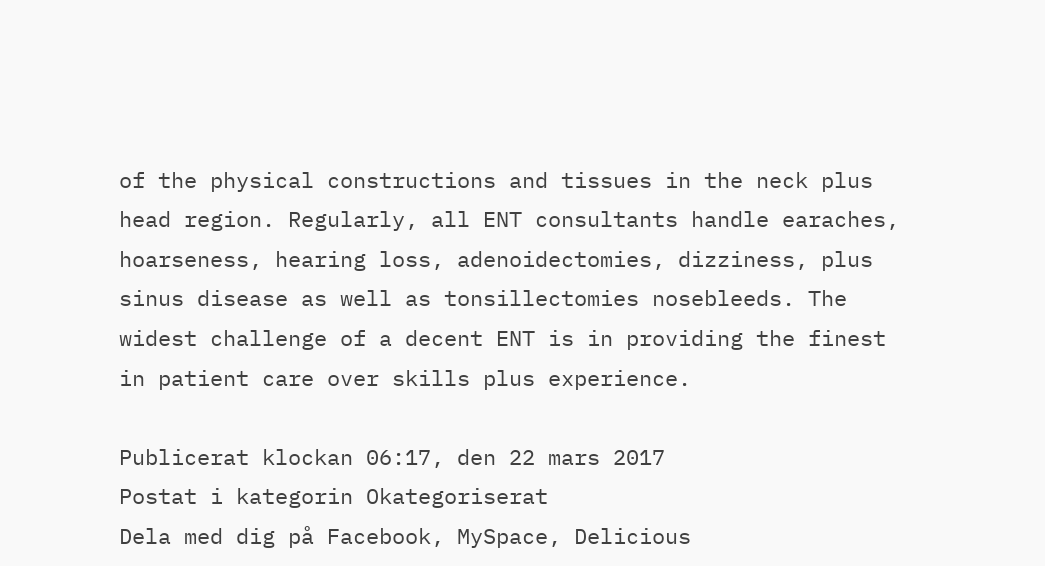of the physical constructions and tissues in the neck plus head region. Regularly, all ENT consultants handle earaches, hoarseness, hearing loss, adenoidectomies, dizziness, plus sinus disease as well as tonsillectomies nosebleeds. The widest challenge of a decent ENT is in providing the finest in patient care over skills plus experience.

Publicerat klockan 06:17, den 22 mars 2017
Postat i kategorin Okategoriserat
Dela med dig på Facebook, MySpace, Delicious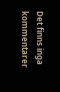Det finns inga kommentarer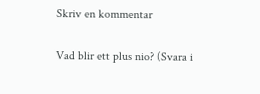Skriv en kommentar

Vad blir ett plus nio? (Svara i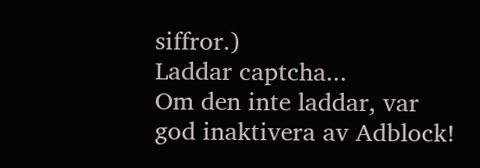siffror.)
Laddar captcha...
Om den inte laddar, var god inaktivera av Adblock!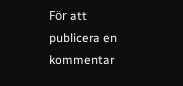För att publicera en kommentar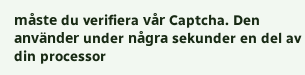måste du verifiera vår Captcha. Den använder under några sekunder en del av din processor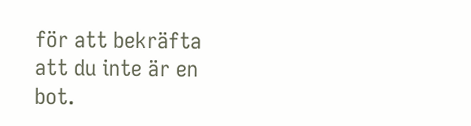för att bekräfta att du inte är en bot.